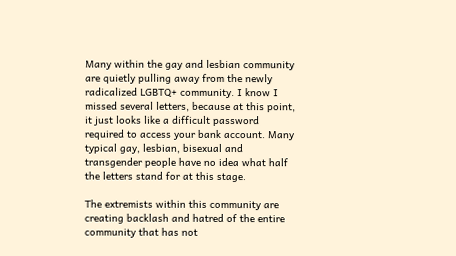Many within the gay and lesbian community are quietly pulling away from the newly radicalized LGBTQ+ community. I know I missed several letters, because at this point, it just looks like a difficult password required to access your bank account. Many typical gay, lesbian, bisexual and transgender people have no idea what half the letters stand for at this stage.

The extremists within this community are creating backlash and hatred of the entire community that has not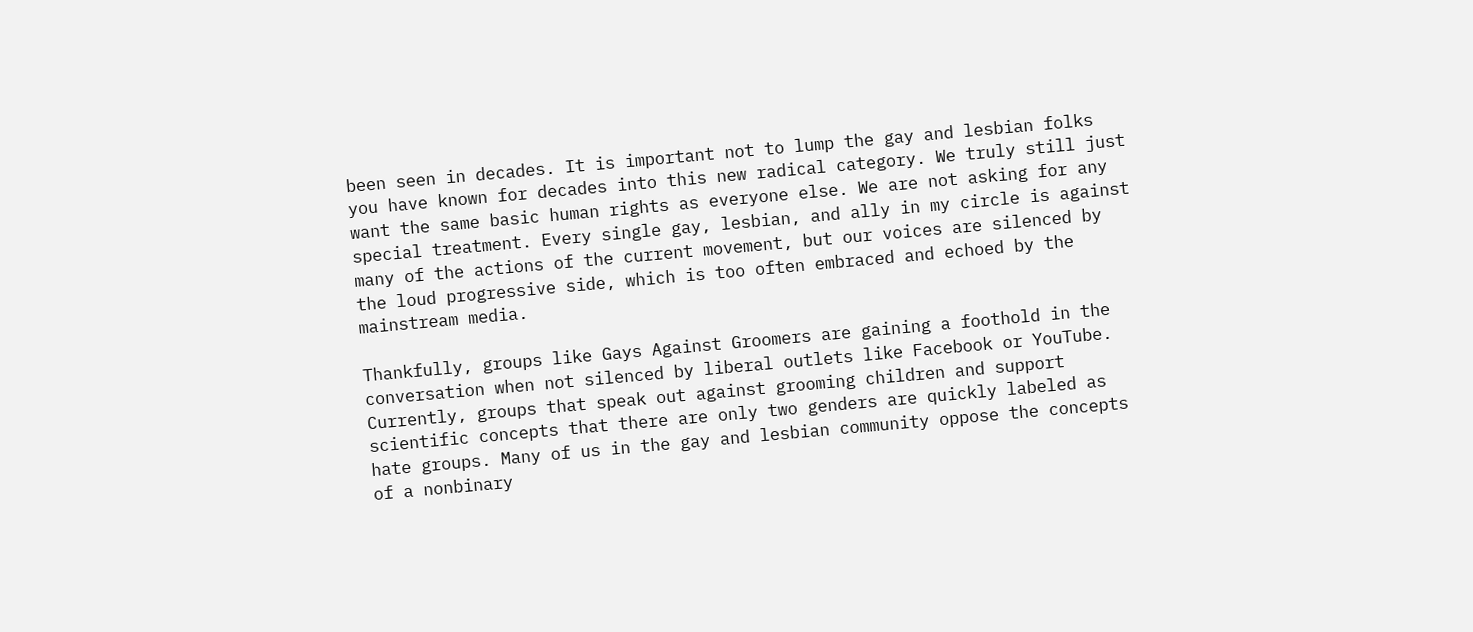been seen in decades. It is important not to lump the gay and lesbian folks you have known for decades into this new radical category. We truly still just want the same basic human rights as everyone else. We are not asking for any special treatment. Every single gay, lesbian, and ally in my circle is against many of the actions of the current movement, but our voices are silenced by the loud progressive side, which is too often embraced and echoed by the mainstream media.

Thankfully, groups like Gays Against Groomers are gaining a foothold in the conversation when not silenced by liberal outlets like Facebook or YouTube. Currently, groups that speak out against grooming children and support scientific concepts that there are only two genders are quickly labeled as hate groups. Many of us in the gay and lesbian community oppose the concepts of a nonbinary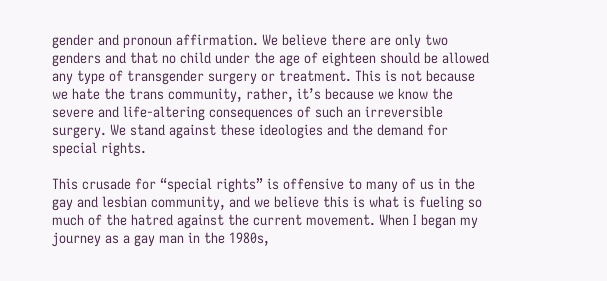gender and pronoun affirmation. We believe there are only two genders and that no child under the age of eighteen should be allowed any type of transgender surgery or treatment. This is not because we hate the trans community, rather, it’s because we know the severe and life-altering consequences of such an irreversible surgery. We stand against these ideologies and the demand for special rights.

This crusade for “special rights” is offensive to many of us in the gay and lesbian community, and we believe this is what is fueling so much of the hatred against the current movement. When I began my journey as a gay man in the 1980s,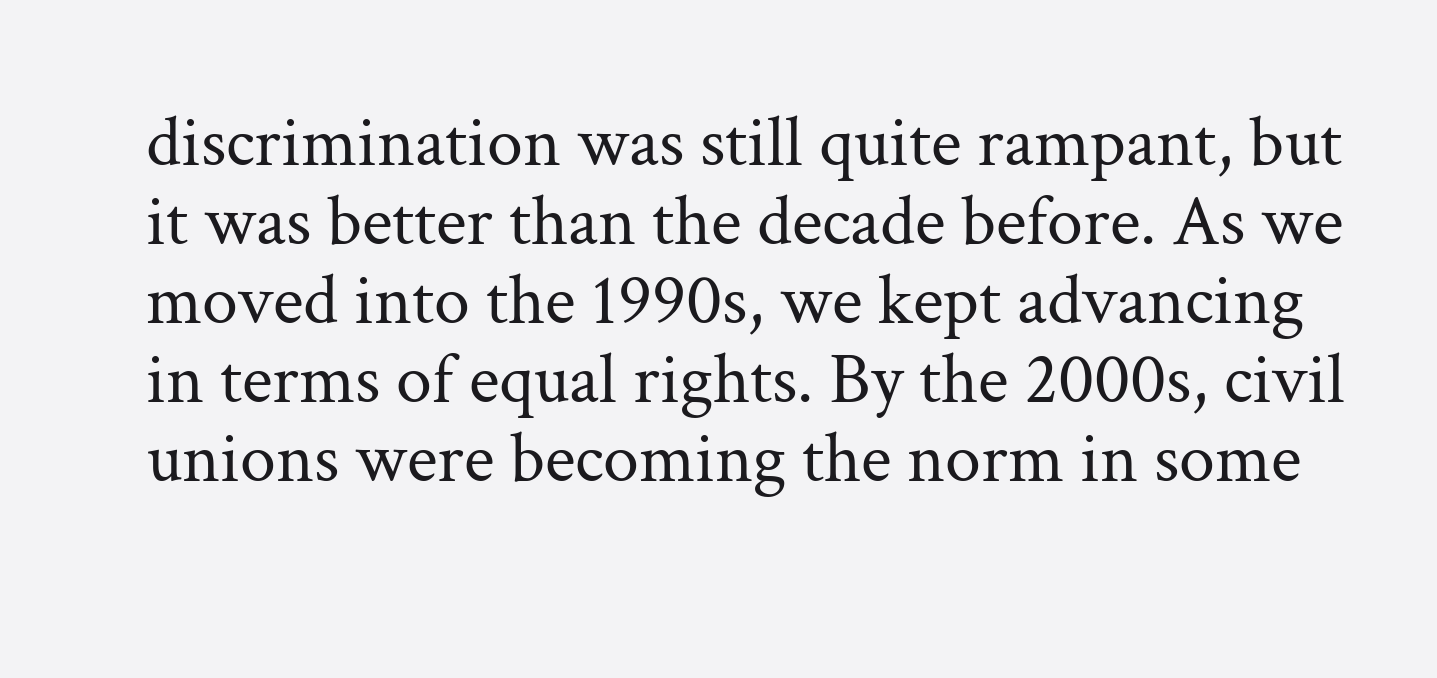discrimination was still quite rampant, but it was better than the decade before. As we moved into the 1990s, we kept advancing in terms of equal rights. By the 2000s, civil unions were becoming the norm in some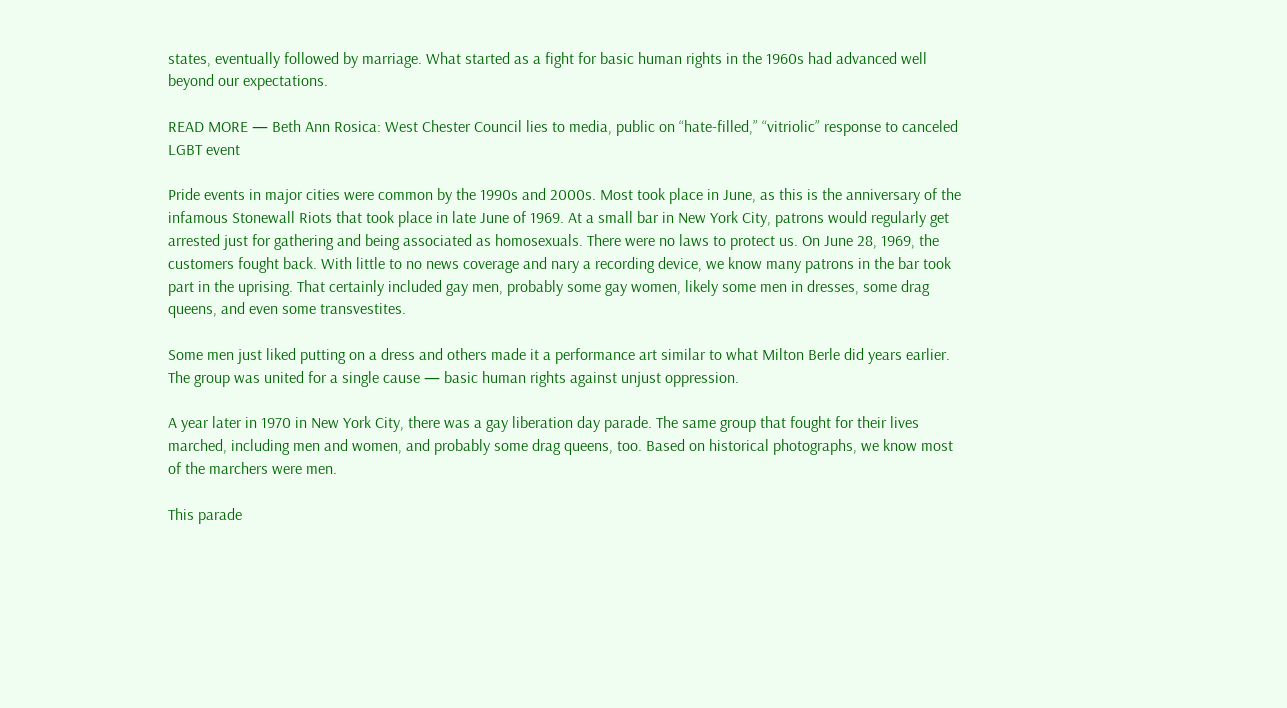states, eventually followed by marriage. What started as a fight for basic human rights in the 1960s had advanced well beyond our expectations.

READ MORE — Beth Ann Rosica: West Chester Council lies to media, public on “hate-filled,” “vitriolic” response to canceled LGBT event

Pride events in major cities were common by the 1990s and 2000s. Most took place in June, as this is the anniversary of the infamous Stonewall Riots that took place in late June of 1969. At a small bar in New York City, patrons would regularly get arrested just for gathering and being associated as homosexuals. There were no laws to protect us. On June 28, 1969, the customers fought back. With little to no news coverage and nary a recording device, we know many patrons in the bar took part in the uprising. That certainly included gay men, probably some gay women, likely some men in dresses, some drag queens, and even some transvestites.

Some men just liked putting on a dress and others made it a performance art similar to what Milton Berle did years earlier. The group was united for a single cause — basic human rights against unjust oppression.

A year later in 1970 in New York City, there was a gay liberation day parade. The same group that fought for their lives marched, including men and women, and probably some drag queens, too. Based on historical photographs, we know most of the marchers were men.

This parade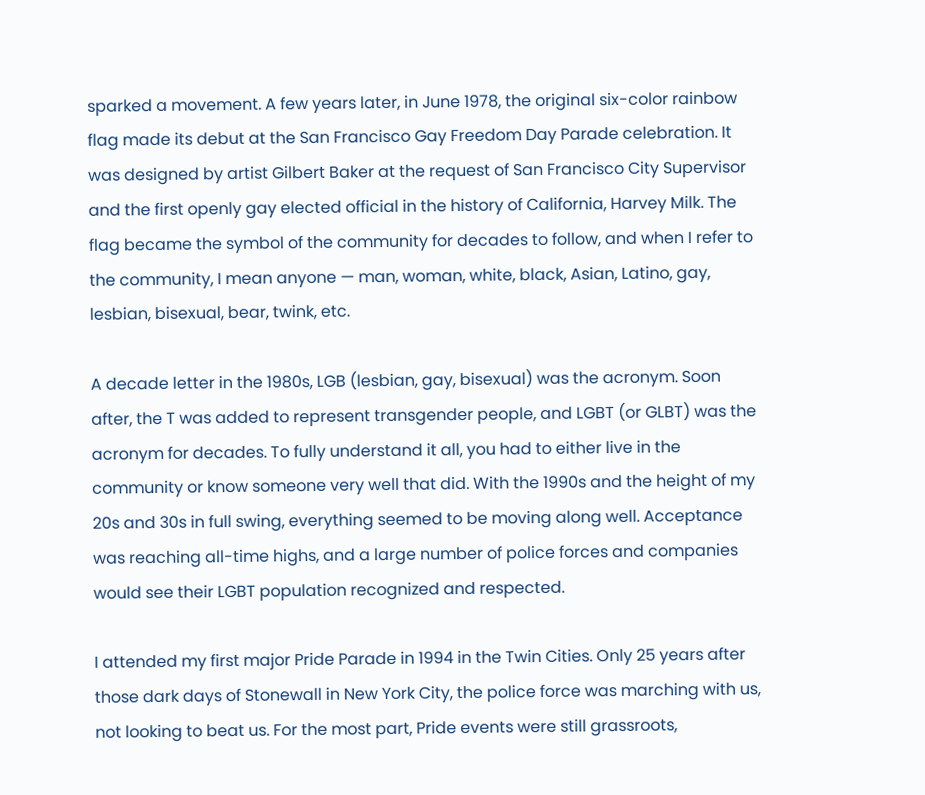sparked a movement. A few years later, in June 1978, the original six-color rainbow flag made its debut at the San Francisco Gay Freedom Day Parade celebration. It was designed by artist Gilbert Baker at the request of San Francisco City Supervisor and the first openly gay elected official in the history of California, Harvey Milk. The flag became the symbol of the community for decades to follow, and when I refer to the community, I mean anyone — man, woman, white, black, Asian, Latino, gay, lesbian, bisexual, bear, twink, etc.

A decade letter in the 1980s, LGB (lesbian, gay, bisexual) was the acronym. Soon after, the T was added to represent transgender people, and LGBT (or GLBT) was the acronym for decades. To fully understand it all, you had to either live in the community or know someone very well that did. With the 1990s and the height of my 20s and 30s in full swing, everything seemed to be moving along well. Acceptance was reaching all-time highs, and a large number of police forces and companies would see their LGBT population recognized and respected.

I attended my first major Pride Parade in 1994 in the Twin Cities. Only 25 years after those dark days of Stonewall in New York City, the police force was marching with us, not looking to beat us. For the most part, Pride events were still grassroots,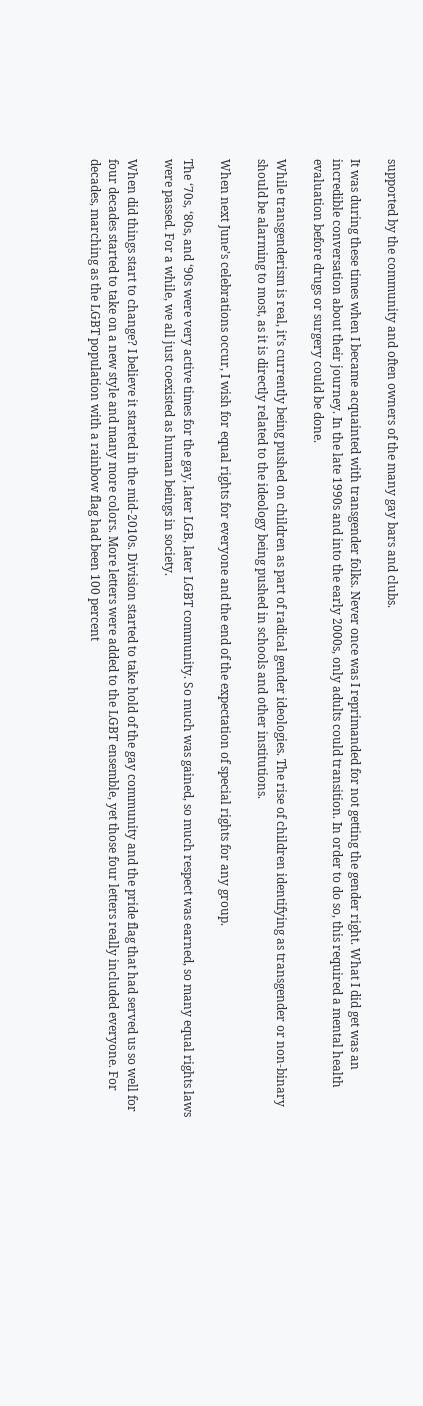supported by the community and often owners of the many gay bars and clubs.

It was during these times when I became acquainted with transgender folks. Never once was I reprimanded for not getting the gender right. What I did get was an incredible conversation about their journey. In the late 1990s and into the early 2000s, only adults could transition. In order to do so, this required a mental health evaluation before drugs or surgery could be done.

While transgenderism is real, it’s currently being pushed on children as part of radical gender ideologies. The rise of children identifying as transgender or non-binary should be alarming to most, as it is directly related to the ideology being pushed in schools and other institutions.

When next June’s celebrations occur, I wish for equal rights for everyone and the end of the expectation of special rights for any group.

The ‘70s, ‘80s, and ‘90s were very active times for the gay, later LGB, later LGBT community. So much was gained, so much respect was earned, so many equal rights laws were passed. For a while, we all just coexisted as human beings in society.

When did things start to change? I believe it started in the mid-2010s. Division started to take hold of the gay community and the pride flag that had served us so well for four decades started to take on a new style and many more colors. More letters were added to the LGBT ensemble, yet those four letters really included everyone. For decades, marching as the LGBT population with a rainbow flag had been 100 percent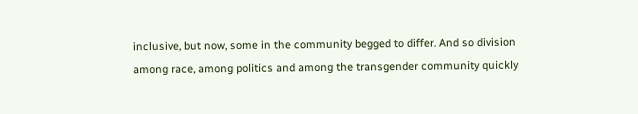inclusive, but now, some in the community begged to differ. And so division among race, among politics and among the transgender community quickly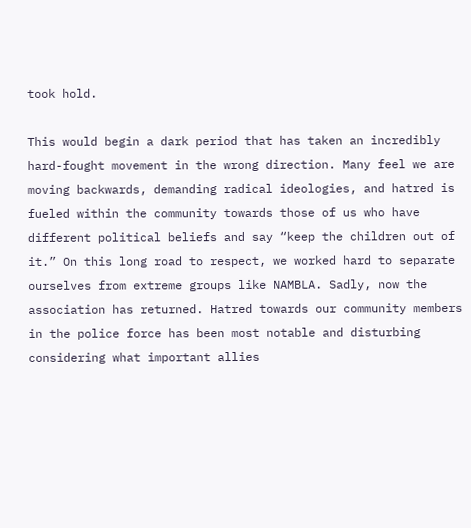took hold.

This would begin a dark period that has taken an incredibly hard-fought movement in the wrong direction. Many feel we are moving backwards, demanding radical ideologies, and hatred is fueled within the community towards those of us who have different political beliefs and say “keep the children out of it.” On this long road to respect, we worked hard to separate ourselves from extreme groups like NAMBLA. Sadly, now the association has returned. Hatred towards our community members in the police force has been most notable and disturbing considering what important allies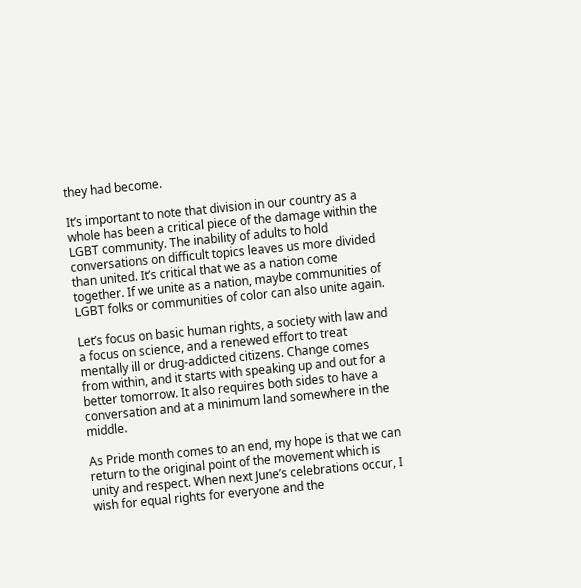they had become.

It’s important to note that division in our country as a whole has been a critical piece of the damage within the LGBT community. The inability of adults to hold conversations on difficult topics leaves us more divided than united. It’s critical that we as a nation come together. If we unite as a nation, maybe communities of LGBT folks or communities of color can also unite again.

Let’s focus on basic human rights, a society with law and a focus on science, and a renewed effort to treat mentally ill or drug-addicted citizens. Change comes from within, and it starts with speaking up and out for a better tomorrow. It also requires both sides to have a conversation and at a minimum land somewhere in the middle.

As Pride month comes to an end, my hope is that we can return to the original point of the movement which is unity and respect. When next June’s celebrations occur, I wish for equal rights for everyone and the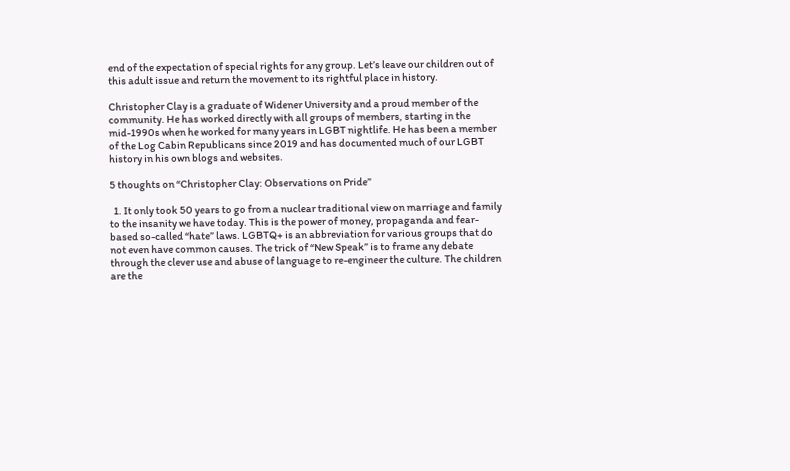end of the expectation of special rights for any group. Let’s leave our children out of this adult issue and return the movement to its rightful place in history.

Christopher Clay is a graduate of Widener University and a proud member of the community. He has worked directly with all groups of members, starting in the mid-1990s when he worked for many years in LGBT nightlife. He has been a member of the Log Cabin Republicans since 2019 and has documented much of our LGBT history in his own blogs and websites.

5 thoughts on “Christopher Clay: Observations on Pride”

  1. It only took 50 years to go from a nuclear traditional view on marriage and family to the insanity we have today. This is the power of money, propaganda and fear-based so-called “hate” laws. LGBTQ+ is an abbreviation for various groups that do not even have common causes. The trick of “New Speak” is to frame any debate through the clever use and abuse of language to re-engineer the culture. The children are the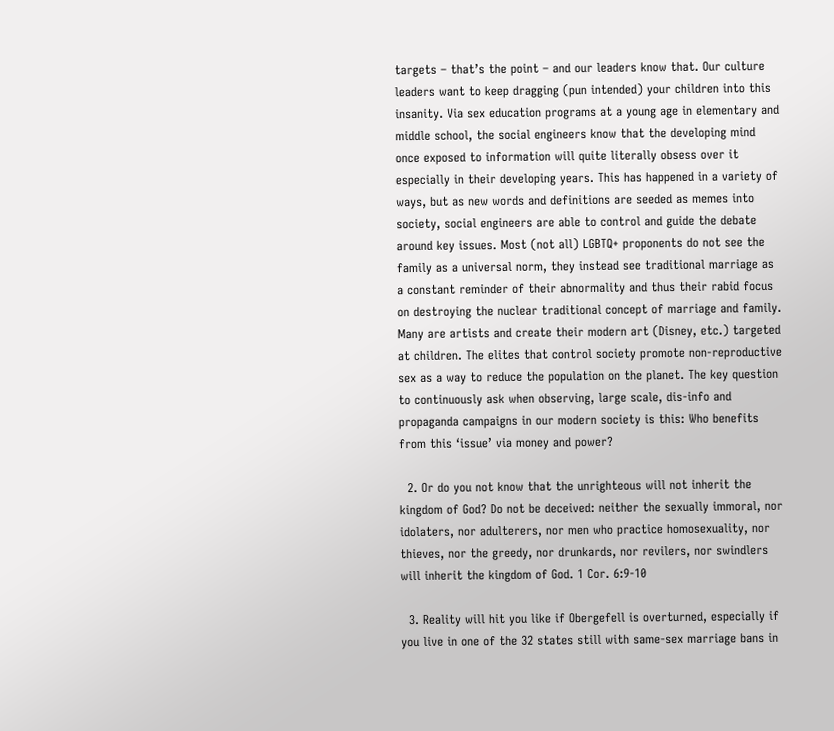targets – that’s the point – and our leaders know that. Our culture leaders want to keep dragging (pun intended) your children into this insanity. Via sex education programs at a young age in elementary and middle school, the social engineers know that the developing mind once exposed to information will quite literally obsess over it especially in their developing years. This has happened in a variety of ways, but as new words and definitions are seeded as memes into society, social engineers are able to control and guide the debate around key issues. Most (not all) LGBTQ+ proponents do not see the family as a universal norm, they instead see traditional marriage as a constant reminder of their abnormality and thus their rabid focus on destroying the nuclear traditional concept of marriage and family. Many are artists and create their modern art (Disney, etc.) targeted at children. The elites that control society promote non-reproductive sex as a way to reduce the population on the planet. The key question to continuously ask when observing, large scale, dis-info and propaganda campaigns in our modern society is this: Who benefits from this ‘issue’ via money and power?

  2. Or do you not know that the unrighteous will not inherit the kingdom of God? Do not be deceived: neither the sexually immoral, nor idolaters, nor adulterers, nor men who practice homosexuality, nor thieves, nor the greedy, nor drunkards, nor revilers, nor swindlers will inherit the kingdom of God. 1 Cor. 6:9-10

  3. Reality will hit you like if Obergefell is overturned, especially if you live in one of the 32 states still with same-sex marriage bans in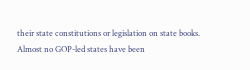their state constitutions or legislation on state books. Almost no GOP-led states have been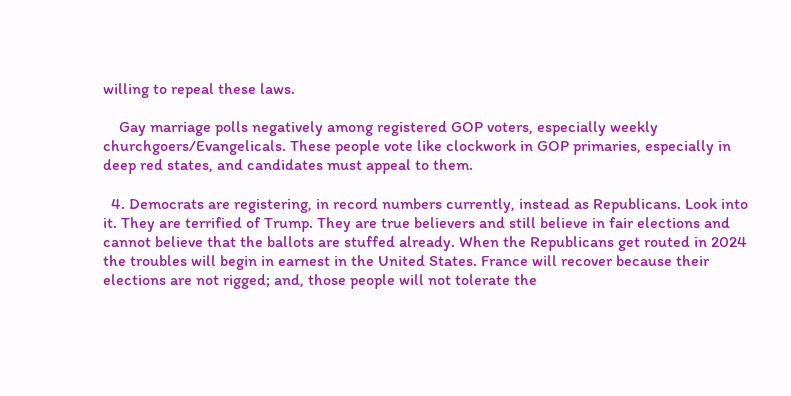willing to repeal these laws.

    Gay marriage polls negatively among registered GOP voters, especially weekly churchgoers/Evangelicals. These people vote like clockwork in GOP primaries, especially in deep red states, and candidates must appeal to them.

  4. Democrats are registering, in record numbers currently, instead as Republicans. Look into it. They are terrified of Trump. They are true believers and still believe in fair elections and cannot believe that the ballots are stuffed already. When the Republicans get routed in 2024 the troubles will begin in earnest in the United States. France will recover because their elections are not rigged; and, those people will not tolerate the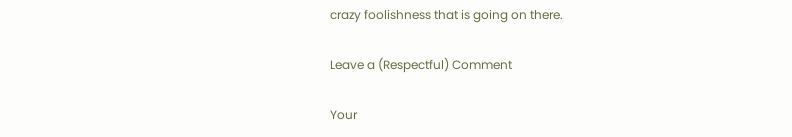crazy foolishness that is going on there.

Leave a (Respectful) Comment

Your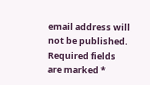email address will not be published. Required fields are marked *